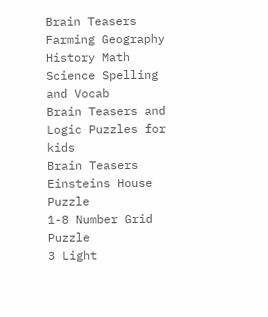Brain Teasers Farming Geography History Math Science Spelling and Vocab
Brain Teasers and Logic Puzzles for kids
Brain Teasers
Einsteins House Puzzle
1-8 Number Grid Puzzle
3 Light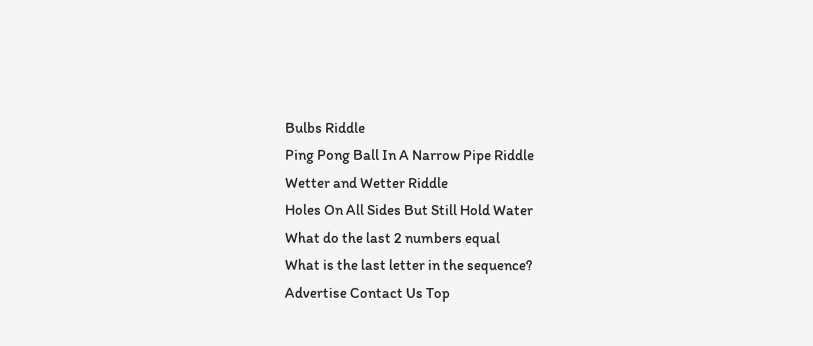Bulbs Riddle
Ping Pong Ball In A Narrow Pipe Riddle
Wetter and Wetter Riddle
Holes On All Sides But Still Hold Water
What do the last 2 numbers equal
What is the last letter in the sequence?
Advertise Contact Us Top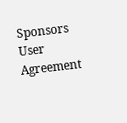Sponsors User Agreement